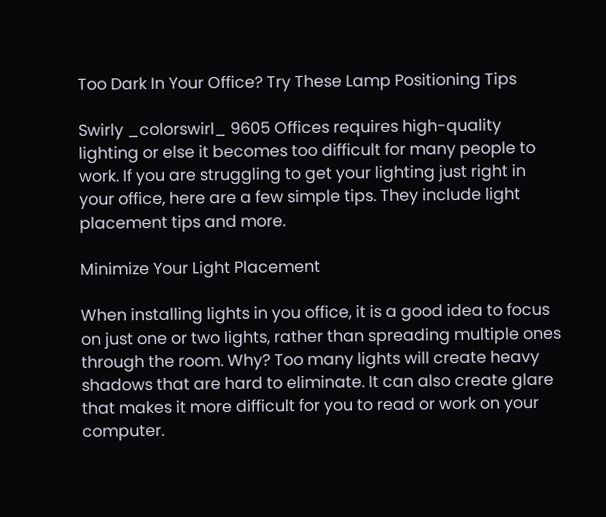Too Dark In Your Office? Try These Lamp Positioning Tips

Swirly _colorswirl_ 9605 Offices requires high-quality lighting or else it becomes too difficult for many people to work. If you are struggling to get your lighting just right in your office, here are a few simple tips. They include light placement tips and more.

Minimize Your Light Placement

When installing lights in you office, it is a good idea to focus on just one or two lights, rather than spreading multiple ones through the room. Why? Too many lights will create heavy shadows that are hard to eliminate. It can also create glare that makes it more difficult for you to read or work on your computer.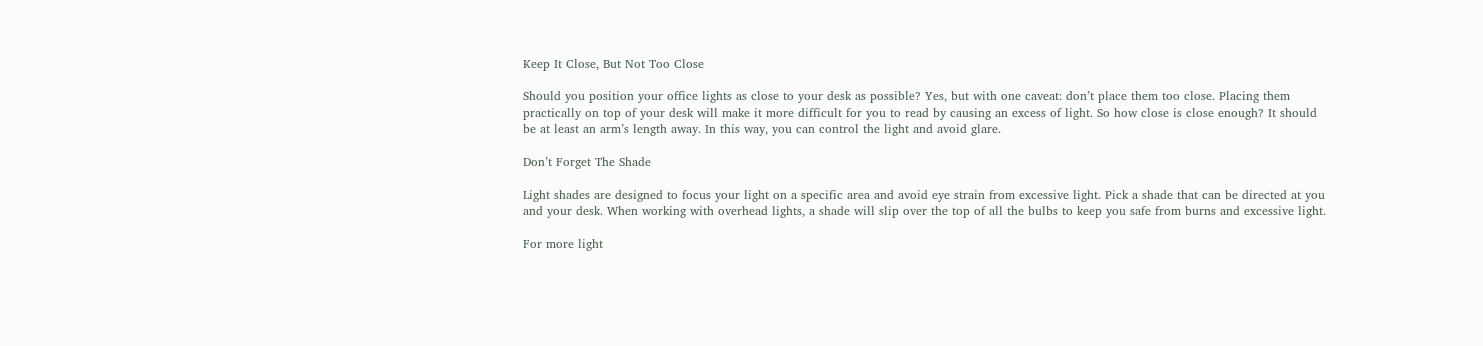Keep It Close, But Not Too Close

Should you position your office lights as close to your desk as possible? Yes, but with one caveat: don’t place them too close. Placing them practically on top of your desk will make it more difficult for you to read by causing an excess of light. So how close is close enough? It should be at least an arm’s length away. In this way, you can control the light and avoid glare.

Don’t Forget The Shade

Light shades are designed to focus your light on a specific area and avoid eye strain from excessive light. Pick a shade that can be directed at you and your desk. When working with overhead lights, a shade will slip over the top of all the bulbs to keep you safe from burns and excessive light.

For more light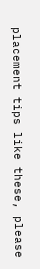placement tips like these, please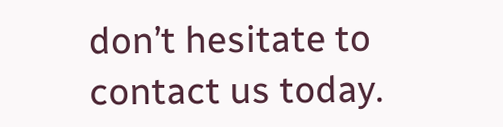don’t hesitate to contact us today.